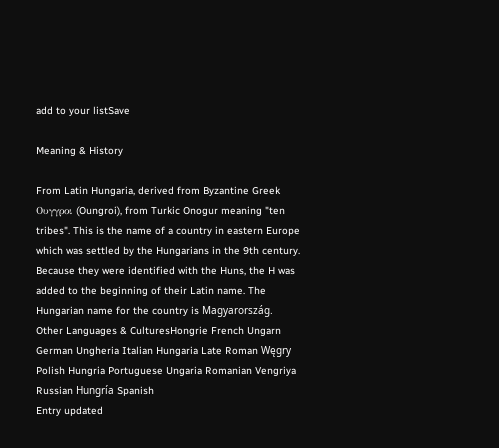add to your listSave

Meaning & History

From Latin Hungaria, derived from Byzantine Greek Ουγγροι (Oungroi), from Turkic Onogur meaning "ten tribes". This is the name of a country in eastern Europe which was settled by the Hungarians in the 9th century. Because they were identified with the Huns, the H was added to the beginning of their Latin name. The Hungarian name for the country is Magyarország.
Other Languages & CulturesHongrie French Ungarn German Ungheria Italian Hungaria Late Roman Węgry Polish Hungria Portuguese Ungaria Romanian Vengriya Russian Hungría Spanish
Entry updated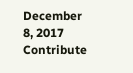December 8, 2017   Contribute